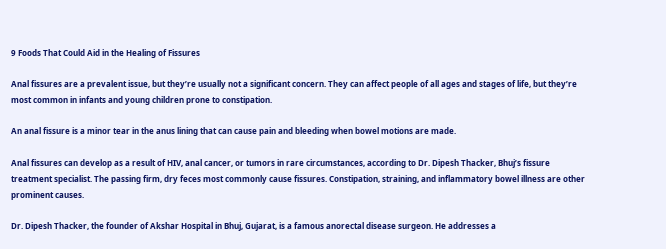9 Foods That Could Aid in the Healing of Fissures

Anal fissures are a prevalent issue, but they’re usually not a significant concern. They can affect people of all ages and stages of life, but they’re most common in infants and young children prone to constipation.

An anal fissure is a minor tear in the anus lining that can cause pain and bleeding when bowel motions are made.

Anal fissures can develop as a result of HIV, anal cancer, or tumors in rare circumstances, according to Dr. Dipesh Thacker, Bhuj’s fissure treatment specialist. The passing firm, dry feces most commonly cause fissures. Constipation, straining, and inflammatory bowel illness are other prominent causes.

Dr. Dipesh Thacker, the founder of Akshar Hospital in Bhuj, Gujarat, is a famous anorectal disease surgeon. He addresses a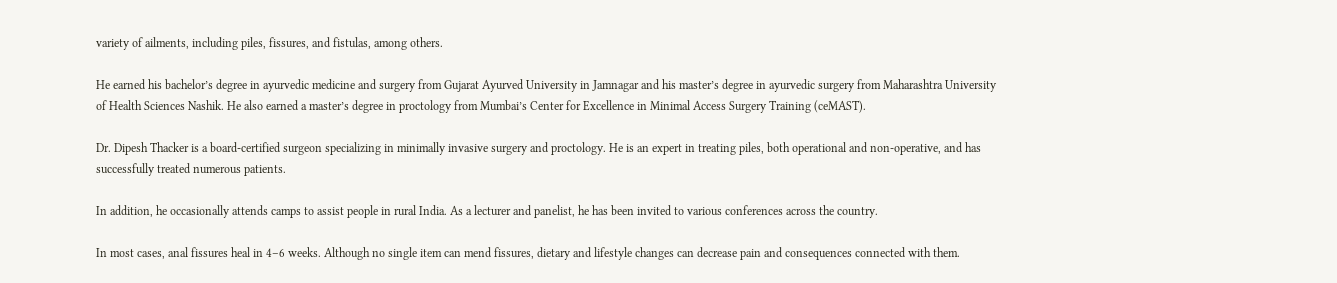variety of ailments, including piles, fissures, and fistulas, among others.

He earned his bachelor’s degree in ayurvedic medicine and surgery from Gujarat Ayurved University in Jamnagar and his master’s degree in ayurvedic surgery from Maharashtra University of Health Sciences Nashik. He also earned a master’s degree in proctology from Mumbai’s Center for Excellence in Minimal Access Surgery Training (ceMAST).

Dr. Dipesh Thacker is a board-certified surgeon specializing in minimally invasive surgery and proctology. He is an expert in treating piles, both operational and non-operative, and has successfully treated numerous patients.

In addition, he occasionally attends camps to assist people in rural India. As a lecturer and panelist, he has been invited to various conferences across the country.

In most cases, anal fissures heal in 4–6 weeks. Although no single item can mend fissures, dietary and lifestyle changes can decrease pain and consequences connected with them.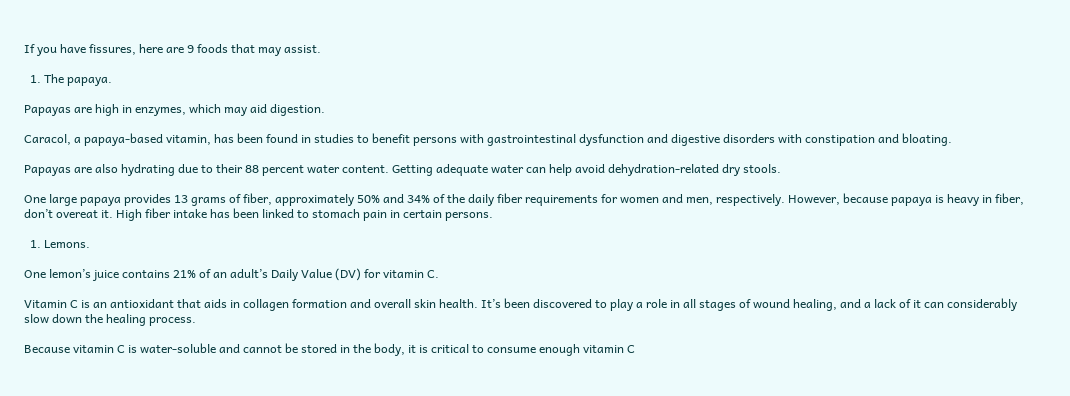If you have fissures, here are 9 foods that may assist.

  1. The papaya.

Papayas are high in enzymes, which may aid digestion.

Caracol, a papaya-based vitamin, has been found in studies to benefit persons with gastrointestinal dysfunction and digestive disorders with constipation and bloating.

Papayas are also hydrating due to their 88 percent water content. Getting adequate water can help avoid dehydration-related dry stools.

One large papaya provides 13 grams of fiber, approximately 50% and 34% of the daily fiber requirements for women and men, respectively. However, because papaya is heavy in fiber, don’t overeat it. High fiber intake has been linked to stomach pain in certain persons.

  1. Lemons.

One lemon’s juice contains 21% of an adult’s Daily Value (DV) for vitamin C.

Vitamin C is an antioxidant that aids in collagen formation and overall skin health. It’s been discovered to play a role in all stages of wound healing, and a lack of it can considerably slow down the healing process.

Because vitamin C is water-soluble and cannot be stored in the body, it is critical to consume enough vitamin C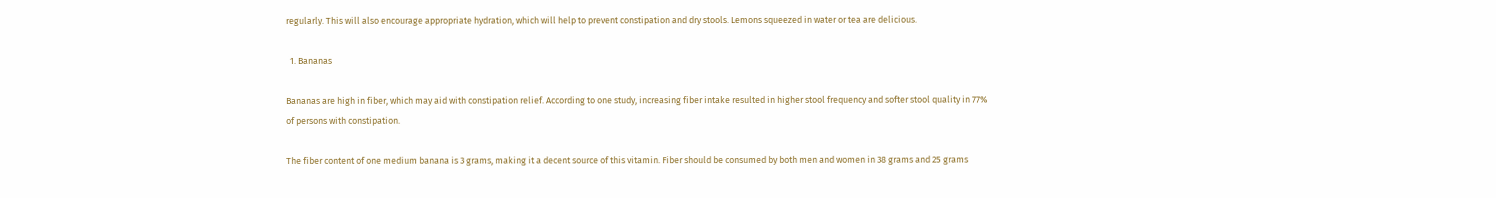regularly. This will also encourage appropriate hydration, which will help to prevent constipation and dry stools. Lemons squeezed in water or tea are delicious.

  1. Bananas

Bananas are high in fiber, which may aid with constipation relief. According to one study, increasing fiber intake resulted in higher stool frequency and softer stool quality in 77% of persons with constipation.

The fiber content of one medium banana is 3 grams, making it a decent source of this vitamin. Fiber should be consumed by both men and women in 38 grams and 25 grams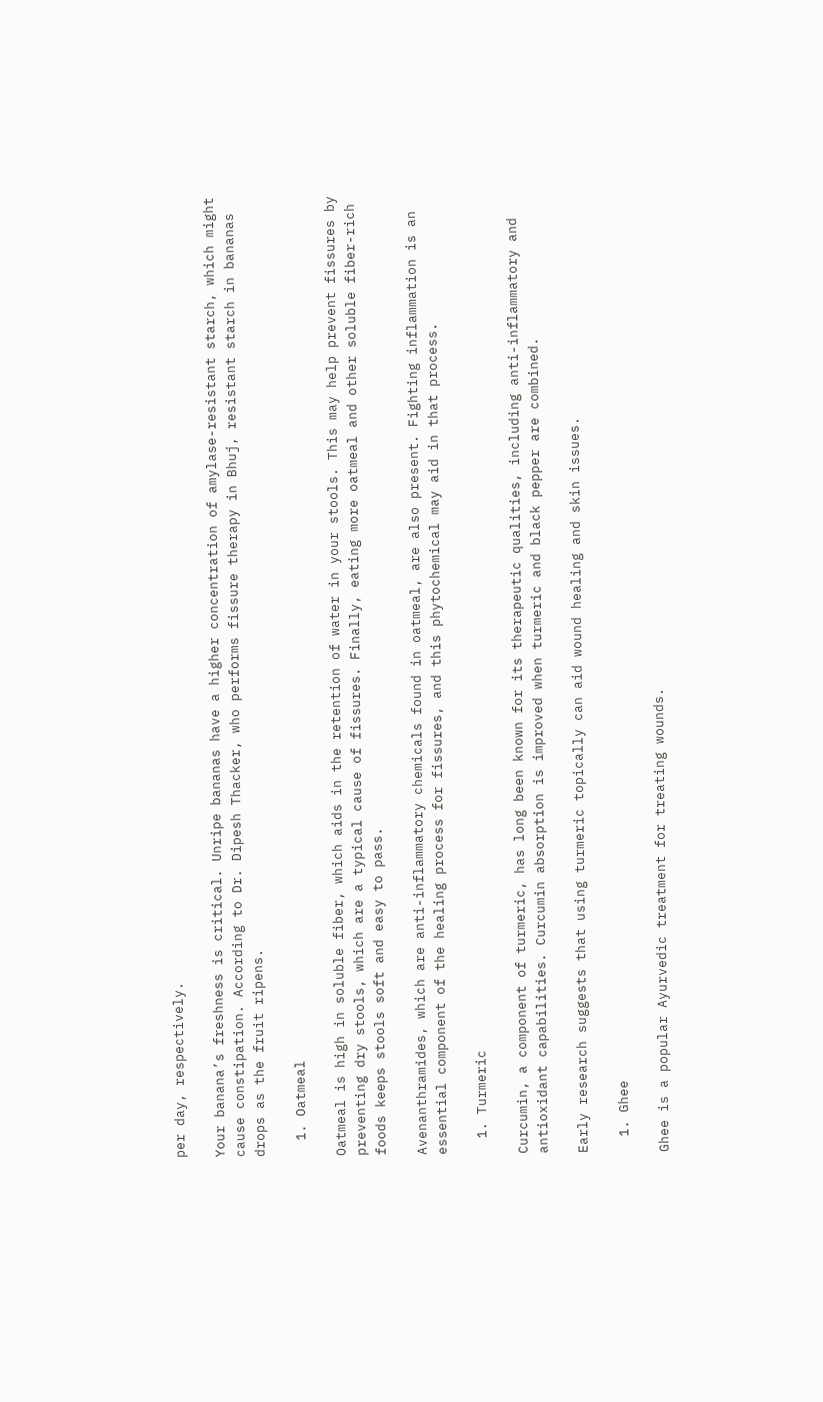per day, respectively.

Your banana’s freshness is critical. Unripe bananas have a higher concentration of amylase-resistant starch, which might cause constipation. According to Dr. Dipesh Thacker, who performs fissure therapy in Bhuj, resistant starch in bananas drops as the fruit ripens.

  1. Oatmeal

Oatmeal is high in soluble fiber, which aids in the retention of water in your stools. This may help prevent fissures by preventing dry stools, which are a typical cause of fissures. Finally, eating more oatmeal and other soluble fiber-rich foods keeps stools soft and easy to pass.

Avenanthramides, which are anti-inflammatory chemicals found in oatmeal, are also present. Fighting inflammation is an essential component of the healing process for fissures, and this phytochemical may aid in that process.

  1. Turmeric

Curcumin, a component of turmeric, has long been known for its therapeutic qualities, including anti-inflammatory and antioxidant capabilities. Curcumin absorption is improved when turmeric and black pepper are combined.

Early research suggests that using turmeric topically can aid wound healing and skin issues.

  1. Ghee

Ghee is a popular Ayurvedic treatment for treating wounds.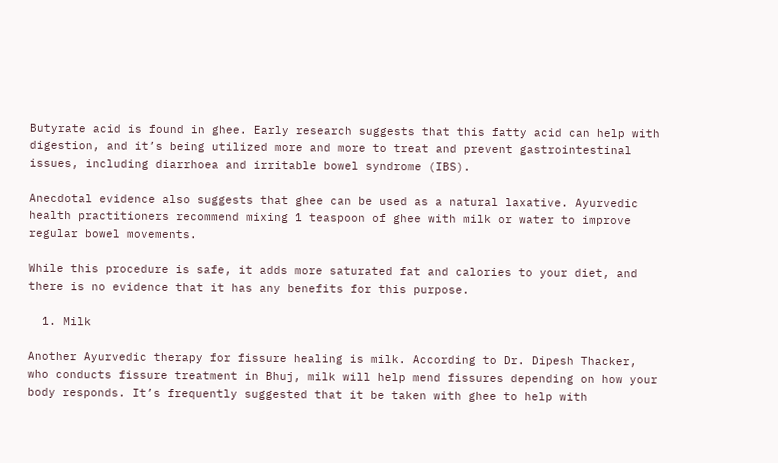Butyrate acid is found in ghee. Early research suggests that this fatty acid can help with digestion, and it’s being utilized more and more to treat and prevent gastrointestinal issues, including diarrhoea and irritable bowel syndrome (IBS).

Anecdotal evidence also suggests that ghee can be used as a natural laxative. Ayurvedic health practitioners recommend mixing 1 teaspoon of ghee with milk or water to improve regular bowel movements.

While this procedure is safe, it adds more saturated fat and calories to your diet, and there is no evidence that it has any benefits for this purpose.

  1. Milk

Another Ayurvedic therapy for fissure healing is milk. According to Dr. Dipesh Thacker, who conducts fissure treatment in Bhuj, milk will help mend fissures depending on how your body responds. It’s frequently suggested that it be taken with ghee to help with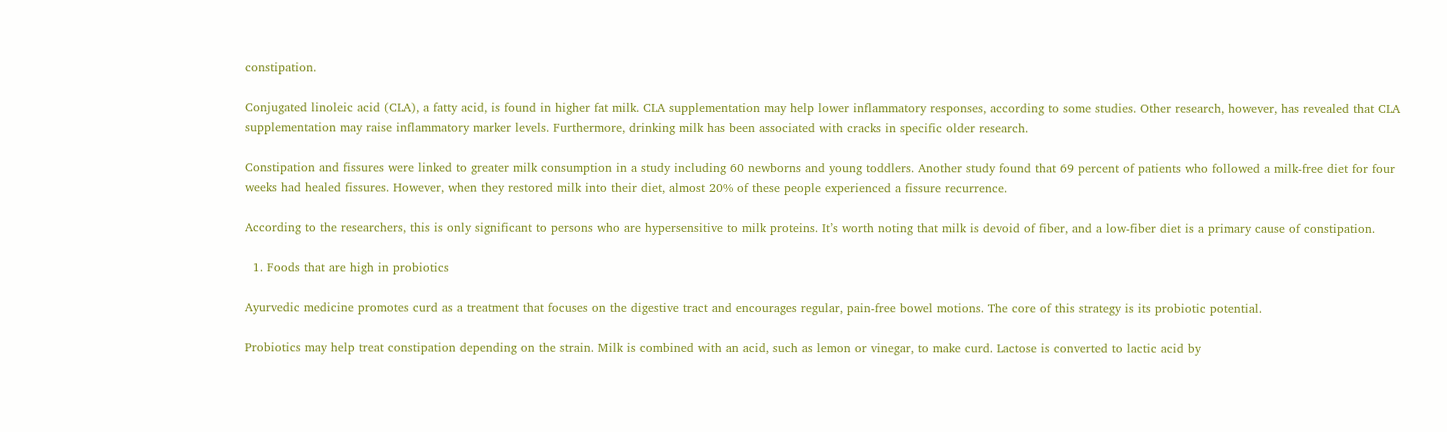constipation.

Conjugated linoleic acid (CLA), a fatty acid, is found in higher fat milk. CLA supplementation may help lower inflammatory responses, according to some studies. Other research, however, has revealed that CLA supplementation may raise inflammatory marker levels. Furthermore, drinking milk has been associated with cracks in specific older research.

Constipation and fissures were linked to greater milk consumption in a study including 60 newborns and young toddlers. Another study found that 69 percent of patients who followed a milk-free diet for four weeks had healed fissures. However, when they restored milk into their diet, almost 20% of these people experienced a fissure recurrence.

According to the researchers, this is only significant to persons who are hypersensitive to milk proteins. It’s worth noting that milk is devoid of fiber, and a low-fiber diet is a primary cause of constipation.

  1. Foods that are high in probiotics

Ayurvedic medicine promotes curd as a treatment that focuses on the digestive tract and encourages regular, pain-free bowel motions. The core of this strategy is its probiotic potential.

Probiotics may help treat constipation depending on the strain. Milk is combined with an acid, such as lemon or vinegar, to make curd. Lactose is converted to lactic acid by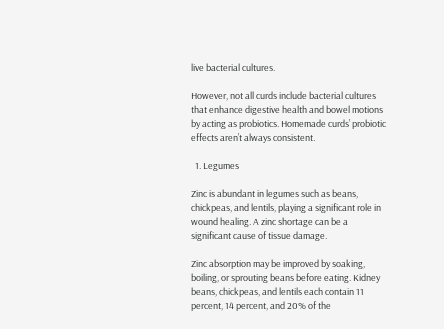live bacterial cultures.

However, not all curds include bacterial cultures that enhance digestive health and bowel motions by acting as probiotics. Homemade curds’ probiotic effects aren’t always consistent.

  1. Legumes

Zinc is abundant in legumes such as beans, chickpeas, and lentils, playing a significant role in wound healing. A zinc shortage can be a significant cause of tissue damage.

Zinc absorption may be improved by soaking, boiling, or sprouting beans before eating. Kidney beans, chickpeas, and lentils each contain 11 percent, 14 percent, and 20% of the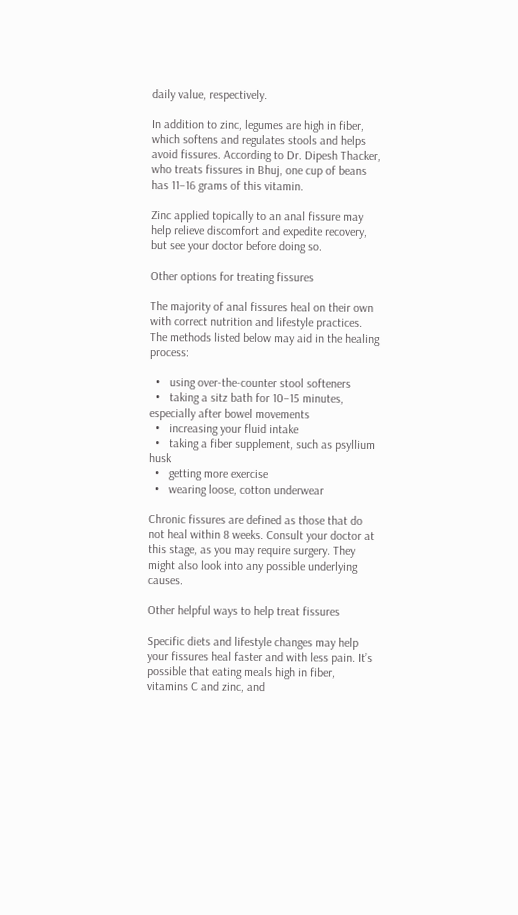daily value, respectively.

In addition to zinc, legumes are high in fiber, which softens and regulates stools and helps avoid fissures. According to Dr. Dipesh Thacker, who treats fissures in Bhuj, one cup of beans has 11–16 grams of this vitamin.

Zinc applied topically to an anal fissure may help relieve discomfort and expedite recovery, but see your doctor before doing so.

Other options for treating fissures

The majority of anal fissures heal on their own with correct nutrition and lifestyle practices. The methods listed below may aid in the healing process:

  •   using over-the-counter stool softeners
  •   taking a sitz bath for 10–15 minutes, especially after bowel movements
  •   increasing your fluid intake
  •   taking a fiber supplement, such as psyllium husk
  •   getting more exercise
  •   wearing loose, cotton underwear

Chronic fissures are defined as those that do not heal within 8 weeks. Consult your doctor at this stage, as you may require surgery. They might also look into any possible underlying causes.

Other helpful ways to help treat fissures

Specific diets and lifestyle changes may help your fissures heal faster and with less pain. It’s possible that eating meals high in fiber, vitamins C and zinc, and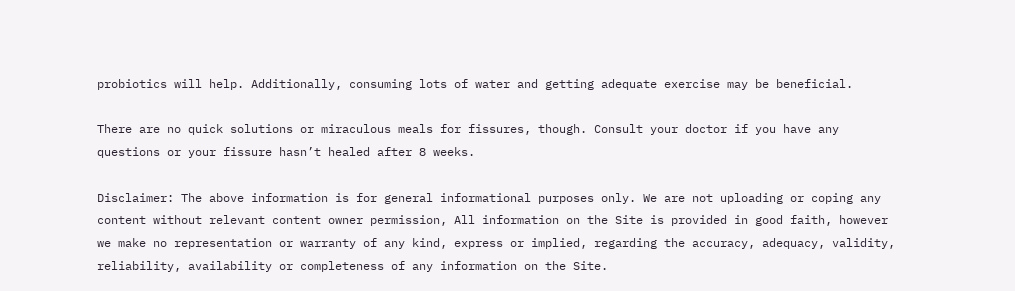probiotics will help. Additionally, consuming lots of water and getting adequate exercise may be beneficial.

There are no quick solutions or miraculous meals for fissures, though. Consult your doctor if you have any questions or your fissure hasn’t healed after 8 weeks.

Disclaimer: The above information is for general informational purposes only. We are not uploading or coping any content without relevant content owner permission, All information on the Site is provided in good faith, however we make no representation or warranty of any kind, express or implied, regarding the accuracy, adequacy, validity, reliability, availability or completeness of any information on the Site.